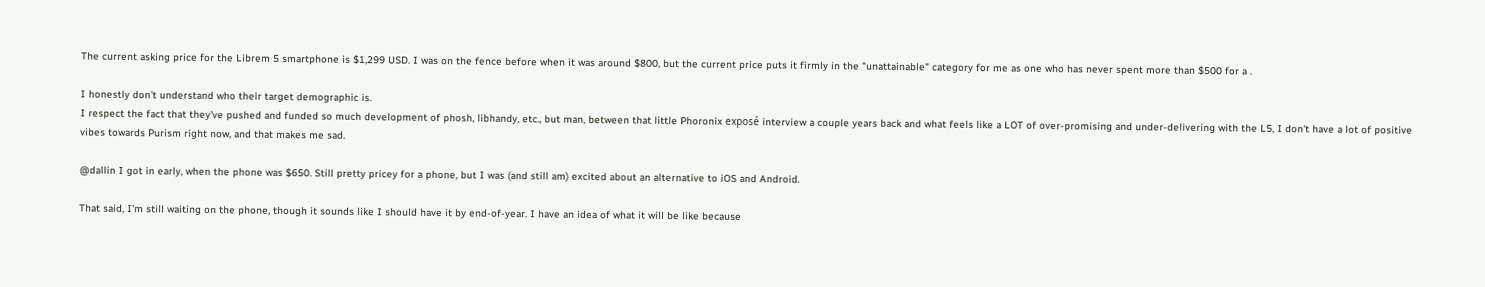The current asking price for the Librem 5 smartphone is $1,299 USD. I was on the fence before when it was around $800, but the current price puts it firmly in the "unattainable" category for me as one who has never spent more than $500 for a .

I honestly don't understand who their target demographic is.
I respect the fact that they've pushed and funded so much development of phosh, libhandy, etc., but man, between that little Phoronix exposé interview a couple years back and what feels like a LOT of over-promising and under-delivering with the L5, I don't have a lot of positive vibes towards Purism right now, and that makes me sad.

@dallin I got in early, when the phone was $650. Still pretty pricey for a phone, but I was (and still am) excited about an alternative to iOS and Android.

That said, I'm still waiting on the phone, though it sounds like I should have it by end-of-year. I have an idea of what it will be like because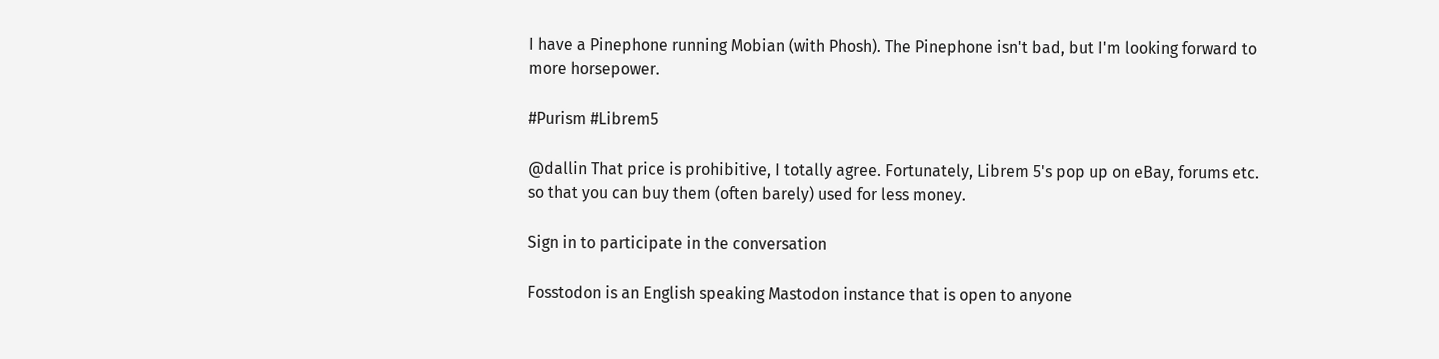I have a Pinephone running Mobian (with Phosh). The Pinephone isn't bad, but I'm looking forward to more horsepower.

#Purism #Librem5

@dallin That price is prohibitive, I totally agree. Fortunately, Librem 5's pop up on eBay, forums etc. so that you can buy them (often barely) used for less money.

Sign in to participate in the conversation

Fosstodon is an English speaking Mastodon instance that is open to anyone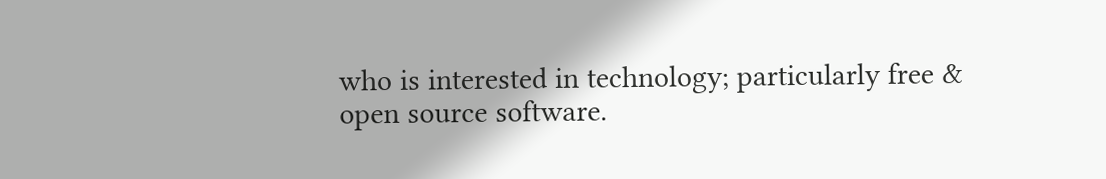who is interested in technology; particularly free & open source software.